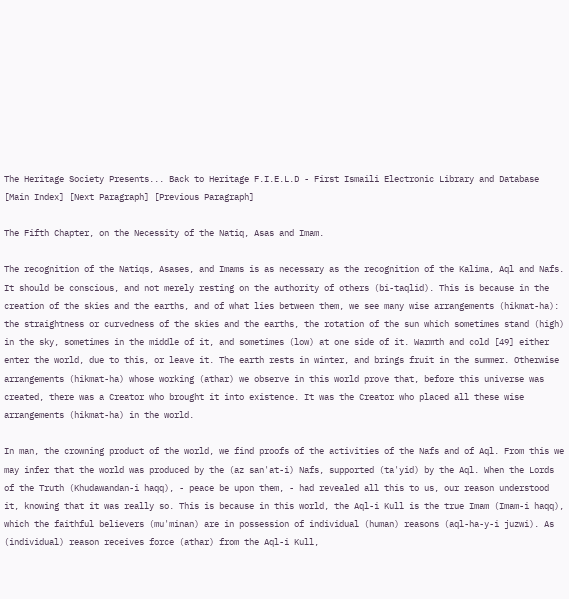The Heritage Society Presents... Back to Heritage F.I.E.L.D - First Ismaili Electronic Library and Database
[Main Index] [Next Paragraph] [Previous Paragraph]

The Fifth Chapter, on the Necessity of the Natiq, Asas and Imam.

The recognition of the Natiqs, Asases, and Imams is as necessary as the recognition of the Kalima, Aql and Nafs. It should be conscious, and not merely resting on the authority of others (bi-taqlid). This is because in the creation of the skies and the earths, and of what lies between them, we see many wise arrangements (hikmat-ha): the straightness or curvedness of the skies and the earths, the rotation of the sun which sometimes stand (high) in the sky, sometimes in the middle of it, and sometimes (low) at one side of it. Warmth and cold [49] either enter the world, due to this, or leave it. The earth rests in winter, and brings fruit in the summer. Otherwise arrangements (hikmat-ha) whose working (athar) we observe in this world prove that, before this universe was created, there was a Creator who brought it into existence. It was the Creator who placed all these wise arrangements (hikmat-ha) in the world.

In man, the crowning product of the world, we find proofs of the activities of the Nafs and of Aql. From this we may infer that the world was produced by the (az san'at-i) Nafs, supported (ta'yid) by the Aql. When the Lords of the Truth (Khudawandan-i haqq), - peace be upon them, - had revealed all this to us, our reason understood it, knowing that it was really so. This is because in this world, the Aql-i Kull is the true Imam (Imam-i haqq), which the faithful believers (mu'minan) are in possession of individual (human) reasons (aql-ha-y-i juzwi). As (individual) reason receives force (athar) from the Aql-i Kull,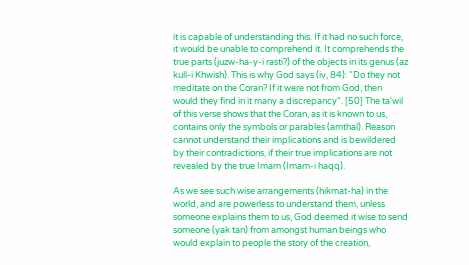it is capable of understanding this. If it had no such force, it would be unable to comprehend it. It comprehends the true parts (juzw-ha-y-i rasti?) of the objects in its genus (az kull-i Khwish). This is why God says (iv, 84): "Do they not meditate on the Coran? If it were not from God, then would they find in it many a discrepancy". [50] The ta'wil of this verse shows that the Coran, as it is known to us, contains only the symbols or parables (amthal). Reason cannot understand their implications and is bewildered by their contradictions, if their true implications are not revealed by the true Imam (Imam-i haqq).

As we see such wise arrangements (hikmat-ha) in the world, and are powerless to understand them, unless someone explains them to us, God deemed it wise to send someone (yak tan) from amongst human beings who would explain to people the story of the creation,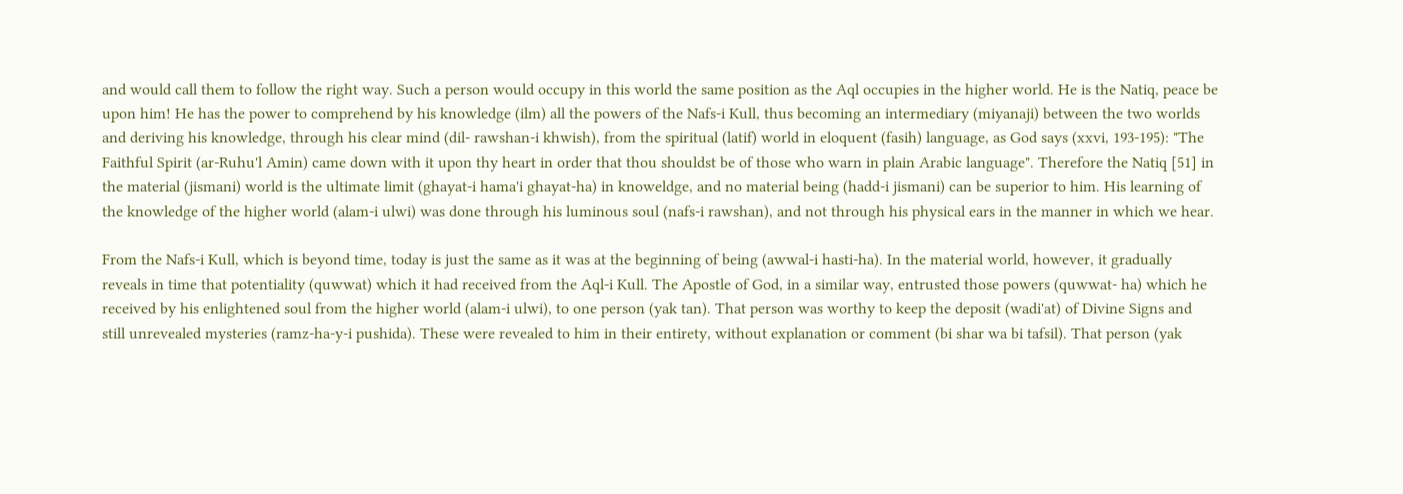and would call them to follow the right way. Such a person would occupy in this world the same position as the Aql occupies in the higher world. He is the Natiq, peace be upon him! He has the power to comprehend by his knowledge (ilm) all the powers of the Nafs-i Kull, thus becoming an intermediary (miyanaji) between the two worlds and deriving his knowledge, through his clear mind (dil- rawshan-i khwish), from the spiritual (latif) world in eloquent (fasih) language, as God says (xxvi, 193-195): "The Faithful Spirit (ar-Ruhu'l Amin) came down with it upon thy heart in order that thou shouldst be of those who warn in plain Arabic language". Therefore the Natiq [51] in the material (jismani) world is the ultimate limit (ghayat-i hama'i ghayat-ha) in knoweldge, and no material being (hadd-i jismani) can be superior to him. His learning of the knowledge of the higher world (alam-i ulwi) was done through his luminous soul (nafs-i rawshan), and not through his physical ears in the manner in which we hear.

From the Nafs-i Kull, which is beyond time, today is just the same as it was at the beginning of being (awwal-i hasti-ha). In the material world, however, it gradually reveals in time that potentiality (quwwat) which it had received from the Aql-i Kull. The Apostle of God, in a similar way, entrusted those powers (quwwat- ha) which he received by his enlightened soul from the higher world (alam-i ulwi), to one person (yak tan). That person was worthy to keep the deposit (wadi'at) of Divine Signs and still unrevealed mysteries (ramz-ha-y-i pushida). These were revealed to him in their entirety, without explanation or comment (bi shar wa bi tafsil). That person (yak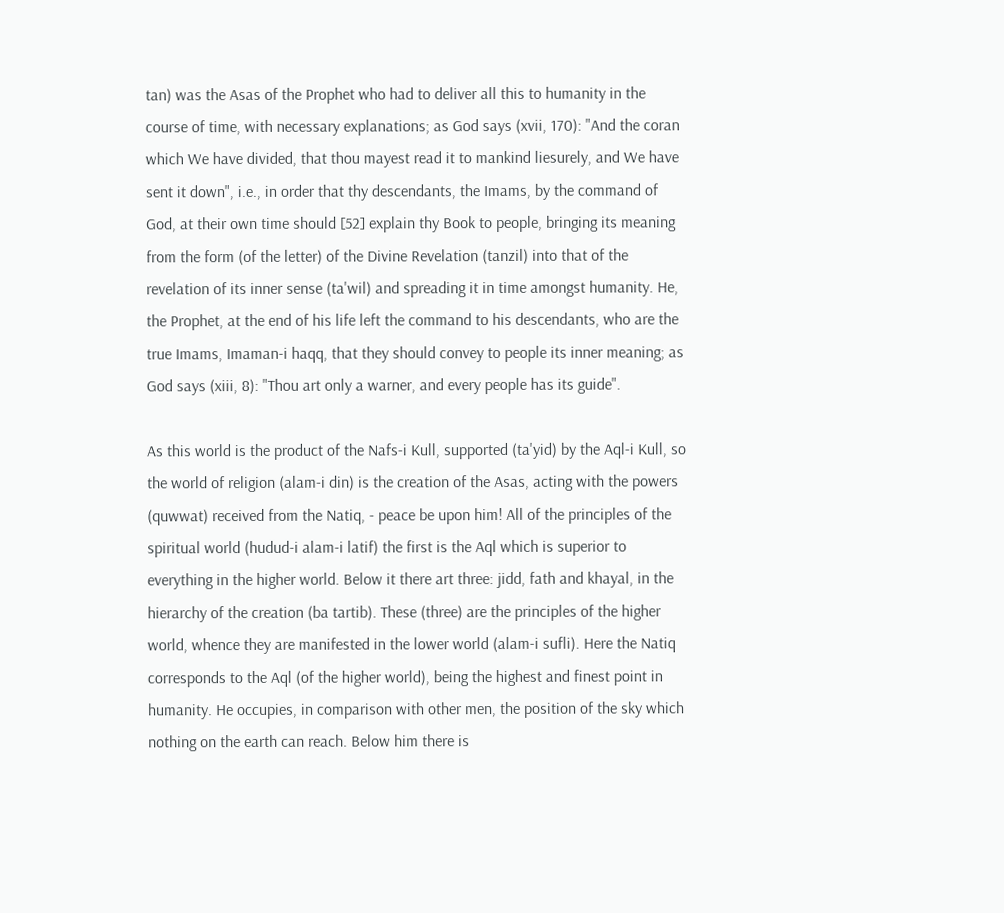tan) was the Asas of the Prophet who had to deliver all this to humanity in the course of time, with necessary explanations; as God says (xvii, 170): "And the coran which We have divided, that thou mayest read it to mankind liesurely, and We have sent it down", i.e., in order that thy descendants, the Imams, by the command of God, at their own time should [52] explain thy Book to people, bringing its meaning from the form (of the letter) of the Divine Revelation (tanzil) into that of the revelation of its inner sense (ta'wil) and spreading it in time amongst humanity. He, the Prophet, at the end of his life left the command to his descendants, who are the true Imams, Imaman-i haqq, that they should convey to people its inner meaning; as God says (xiii, 8): "Thou art only a warner, and every people has its guide".

As this world is the product of the Nafs-i Kull, supported (ta'yid) by the Aql-i Kull, so the world of religion (alam-i din) is the creation of the Asas, acting with the powers (quwwat) received from the Natiq, - peace be upon him! All of the principles of the spiritual world (hudud-i alam-i latif) the first is the Aql which is superior to everything in the higher world. Below it there art three: jidd, fath and khayal, in the hierarchy of the creation (ba tartib). These (three) are the principles of the higher world, whence they are manifested in the lower world (alam-i sufli). Here the Natiq corresponds to the Aql (of the higher world), being the highest and finest point in humanity. He occupies, in comparison with other men, the position of the sky which nothing on the earth can reach. Below him there is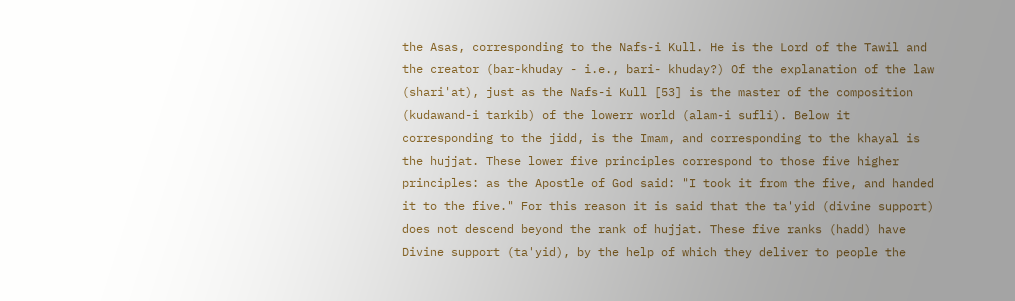the Asas, corresponding to the Nafs-i Kull. He is the Lord of the Tawil and the creator (bar-khuday - i.e., bari- khuday?) Of the explanation of the law (shari'at), just as the Nafs-i Kull [53] is the master of the composition (kudawand-i tarkib) of the lowerr world (alam-i sufli). Below it corresponding to the jidd, is the Imam, and corresponding to the khayal is the hujjat. These lower five principles correspond to those five higher principles: as the Apostle of God said: "I took it from the five, and handed it to the five." For this reason it is said that the ta'yid (divine support) does not descend beyond the rank of hujjat. These five ranks (hadd) have Divine support (ta'yid), by the help of which they deliver to people the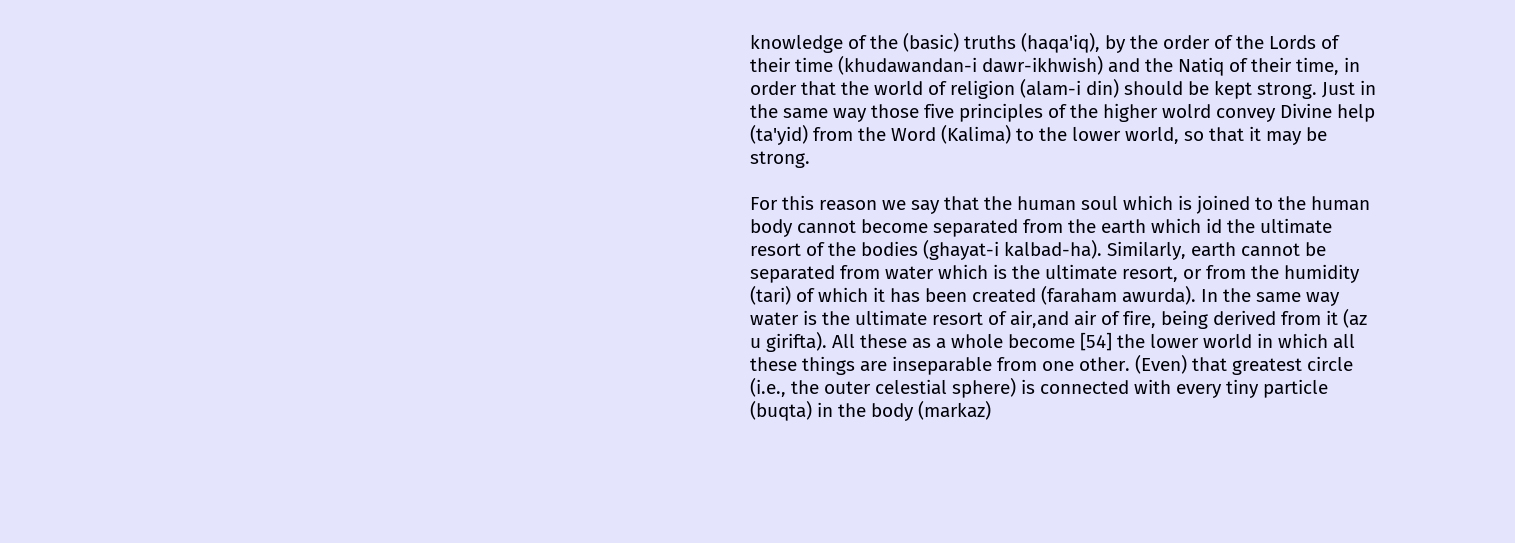knowledge of the (basic) truths (haqa'iq), by the order of the Lords of their time (khudawandan-i dawr-ikhwish) and the Natiq of their time, in order that the world of religion (alam-i din) should be kept strong. Just in the same way those five principles of the higher wolrd convey Divine help (ta'yid) from the Word (Kalima) to the lower world, so that it may be strong.

For this reason we say that the human soul which is joined to the human body cannot become separated from the earth which id the ultimate resort of the bodies (ghayat-i kalbad-ha). Similarly, earth cannot be separated from water which is the ultimate resort, or from the humidity (tari) of which it has been created (faraham awurda). In the same way water is the ultimate resort of air,and air of fire, being derived from it (az u girifta). All these as a whole become [54] the lower world in which all these things are inseparable from one other. (Even) that greatest circle (i.e., the outer celestial sphere) is connected with every tiny particle (buqta) in the body (markaz)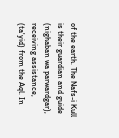of the earth. The Nafs-i Kull is their guardian and guide (nighaban wa parwardgar), receiving assistance, (ta'yid) from the Aql. In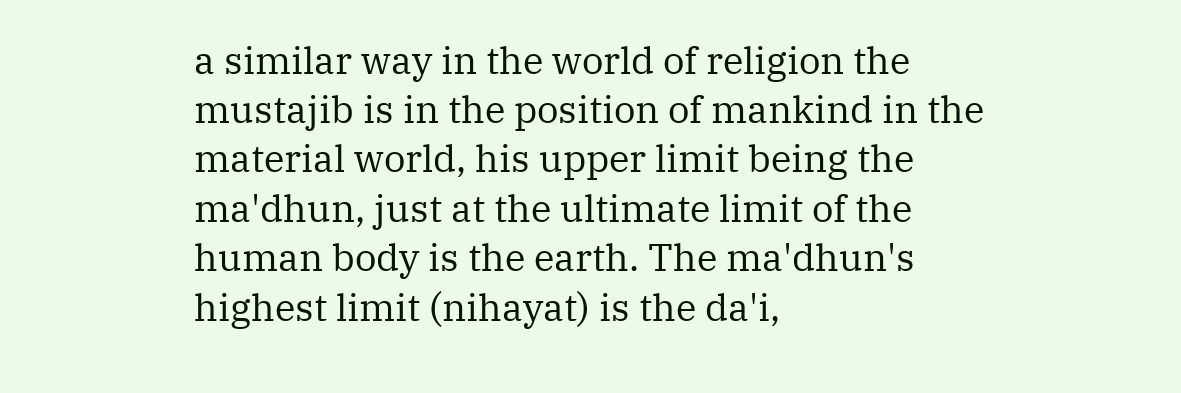a similar way in the world of religion the mustajib is in the position of mankind in the material world, his upper limit being the ma'dhun, just at the ultimate limit of the human body is the earth. The ma'dhun's highest limit (nihayat) is the da'i,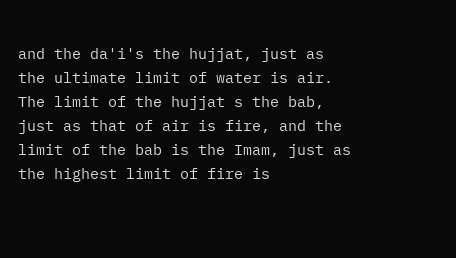and the da'i's the hujjat, just as the ultimate limit of water is air. The limit of the hujjat s the bab, just as that of air is fire, and the limit of the bab is the Imam, just as the highest limit of fire is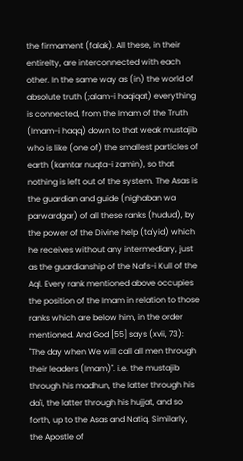the firmament (falak). All these, in their entirelty, are interconnected with each other. In the same way as (in) the world of absolute truth (;alam-i haqiqat) everything is connected, from the Imam of the Truth (Imam-i haqq) down to that weak mustajib who is like (one of) the smallest particles of earth (kamtar nuqta-i zamin), so that nothing is left out of the system. The Asas is the guardian and guide (nighaban wa parwardgar) of all these ranks (hudud), by the power of the Divine help (ta'yid) which he receives without any intermediary, just as the guardianship of the Nafs-i Kull of the Aql. Every rank mentioned above occupies the position of the Imam in relation to those ranks which are below him, in the order mentioned. And God [55] says (xvii, 73): "The day when We will call all men through their leaders (Imam)". i.e. the mustajib through his madhun, the latter through his da'i, the latter through his hujjat, and so forth, up to the Asas and Natiq. Similarly, the Apostle of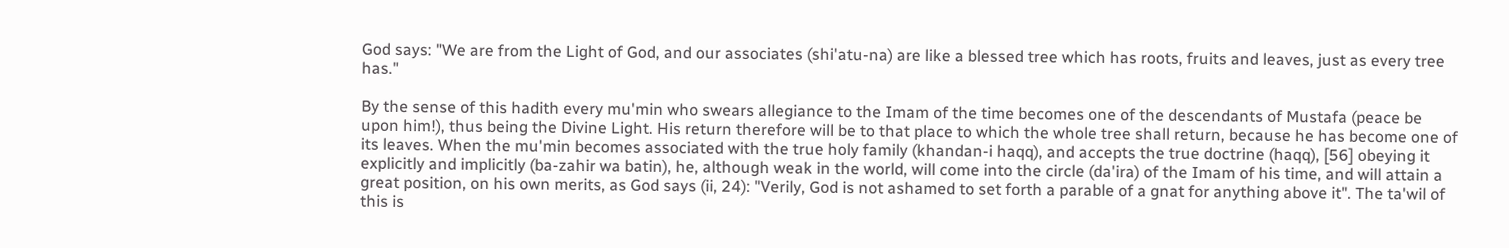God says: "We are from the Light of God, and our associates (shi'atu-na) are like a blessed tree which has roots, fruits and leaves, just as every tree has."

By the sense of this hadith every mu'min who swears allegiance to the Imam of the time becomes one of the descendants of Mustafa (peace be upon him!), thus being the Divine Light. His return therefore will be to that place to which the whole tree shall return, because he has become one of its leaves. When the mu'min becomes associated with the true holy family (khandan-i haqq), and accepts the true doctrine (haqq), [56] obeying it explicitly and implicitly (ba-zahir wa batin), he, although weak in the world, will come into the circle (da'ira) of the Imam of his time, and will attain a great position, on his own merits, as God says (ii, 24): "Verily, God is not ashamed to set forth a parable of a gnat for anything above it". The ta'wil of this is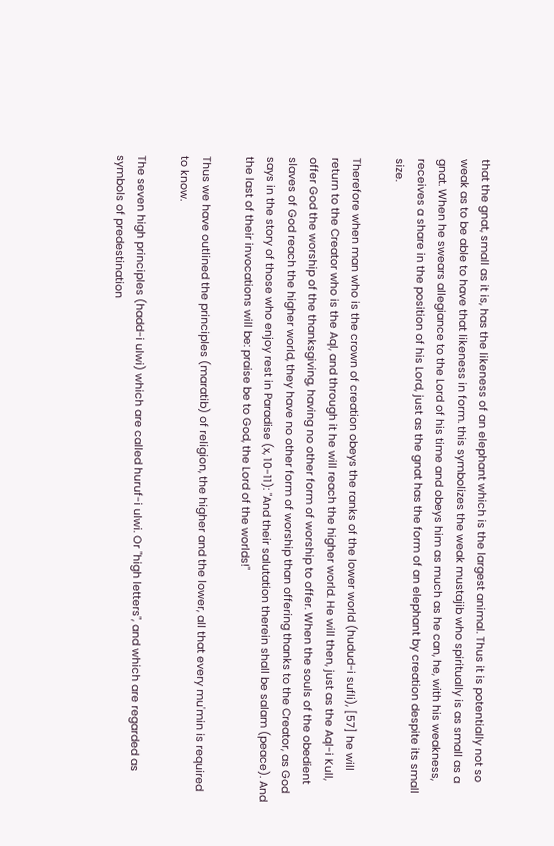that the gnat, small as it is, has the likeness of an elephant which is the largest animal. Thus it is potentially not so weak as to be able to have that likeness in form. this symbolizes the weak mustajib who spiritually is as small as a gnat. When he swears allegiance to the Lord of his time and obeys him as much as he can, he, with his weakness, receives a share in the position of his Lord, just as the gnat has the form of an elephant by creation despite its small size.

Therefore when man who is the crown of creation obeys the ranks of the lower world (hudud-i sufli), [57] he will return to the Creator who is the Aql, and through it he will reach the higher world. He will then, just as the Aql-i Kull, offer God the worship of the thanksgiving, having no other form of worship to offer. When the souls of the obedient slaves of God reach the higher world, they have no other form of worship than offering thanks to the Creator, as God says in the story of those who enjoy rest in Paradise (x, 10-11): "And their salutation therein shall be salam (peace). And the last of their invocations will be: praise be to God, the Lord of the worlds!"

Thus we have outlined the principles (maratib) of religion, the higher and the lower, all that every mu'min is required to know.

The seven high principles (hadd-i ulwi) which are called huruf-i ulwi. Or "high letters", and which are regarded as symbols of predestination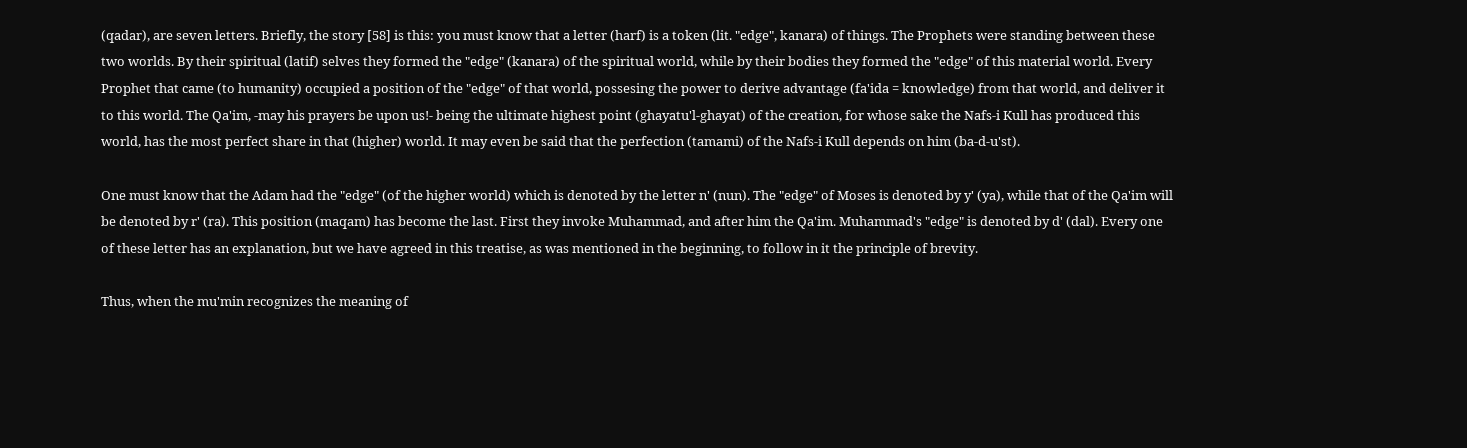(qadar), are seven letters. Briefly, the story [58] is this: you must know that a letter (harf) is a token (lit. "edge", kanara) of things. The Prophets were standing between these two worlds. By their spiritual (latif) selves they formed the "edge" (kanara) of the spiritual world, while by their bodies they formed the "edge" of this material world. Every Prophet that came (to humanity) occupied a position of the "edge" of that world, possesing the power to derive advantage (fa'ida = knowledge) from that world, and deliver it to this world. The Qa'im, -may his prayers be upon us!- being the ultimate highest point (ghayatu'l-ghayat) of the creation, for whose sake the Nafs-i Kull has produced this world, has the most perfect share in that (higher) world. It may even be said that the perfection (tamami) of the Nafs-i Kull depends on him (ba-d-u'st).

One must know that the Adam had the "edge" (of the higher world) which is denoted by the letter n' (nun). The "edge" of Moses is denoted by y' (ya), while that of the Qa'im will be denoted by r' (ra). This position (maqam) has become the last. First they invoke Muhammad, and after him the Qa'im. Muhammad's "edge" is denoted by d' (dal). Every one of these letter has an explanation, but we have agreed in this treatise, as was mentioned in the beginning, to follow in it the principle of brevity.

Thus, when the mu'min recognizes the meaning of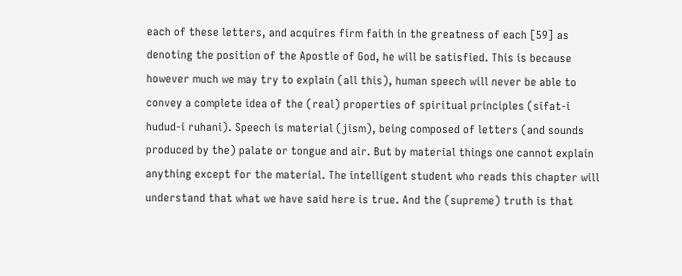each of these letters, and acquires firm faith in the greatness of each [59] as denoting the position of the Apostle of God, he will be satisfied. This is because however much we may try to explain (all this), human speech will never be able to convey a complete idea of the (real) properties of spiritual principles (sifat-i hudud-i ruhani). Speech is material (jism), being composed of letters (and sounds produced by the) palate or tongue and air. But by material things one cannot explain anything except for the material. The intelligent student who reads this chapter will understand that what we have said here is true. And the (supreme) truth is that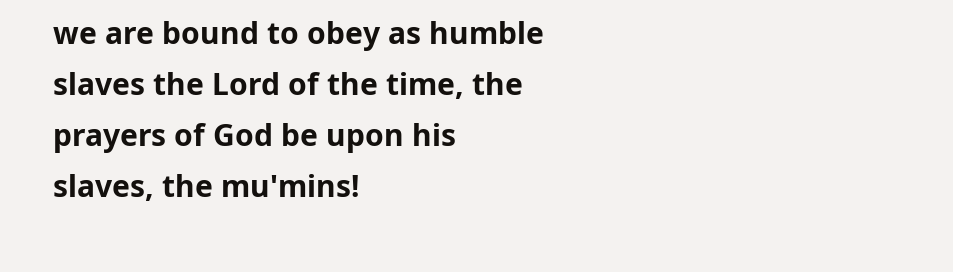we are bound to obey as humble slaves the Lord of the time, the prayers of God be upon his slaves, the mu'mins!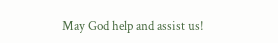May God help and assist us!